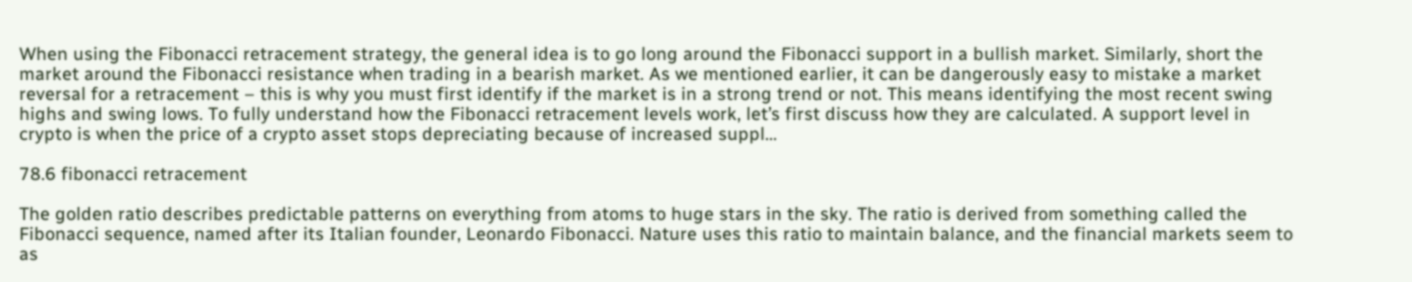When using the Fibonacci retracement strategy, the general idea is to go long around the Fibonacci support in a bullish market. Similarly, short the market around the Fibonacci resistance when trading in a bearish market. As we mentioned earlier, it can be dangerously easy to mistake a market reversal for a retracement – this is why you must first identify if the market is in a strong trend or not. This means identifying the most recent swing highs and swing lows. To fully understand how the Fibonacci retracement levels work, let’s first discuss how they are calculated. A support level in crypto is when the price of a crypto asset stops depreciating because of increased suppl…

78.6 fibonacci retracement

The golden ratio describes predictable patterns on everything from atoms to huge stars in the sky. The ratio is derived from something called the Fibonacci sequence, named after its Italian founder, Leonardo Fibonacci. Nature uses this ratio to maintain balance, and the financial markets seem to as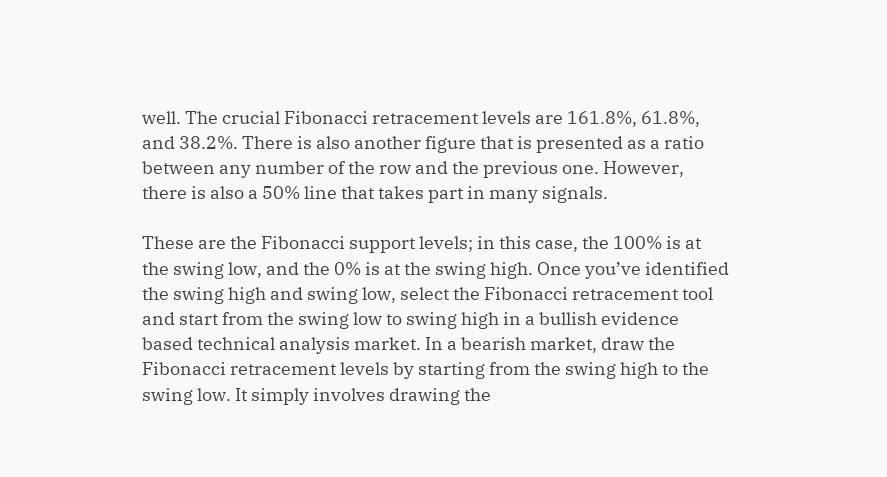well. The crucial Fibonacci retracement levels are 161.8%, 61.8%, and 38.2%. There is also another figure that is presented as a ratio between any number of the row and the previous one. However, there is also a 50% line that takes part in many signals.

These are the Fibonacci support levels; in this case, the 100% is at the swing low, and the 0% is at the swing high. Once you’ve identified the swing high and swing low, select the Fibonacci retracement tool and start from the swing low to swing high in a bullish evidence based technical analysis market. In a bearish market, draw the Fibonacci retracement levels by starting from the swing high to the swing low. It simply involves drawing the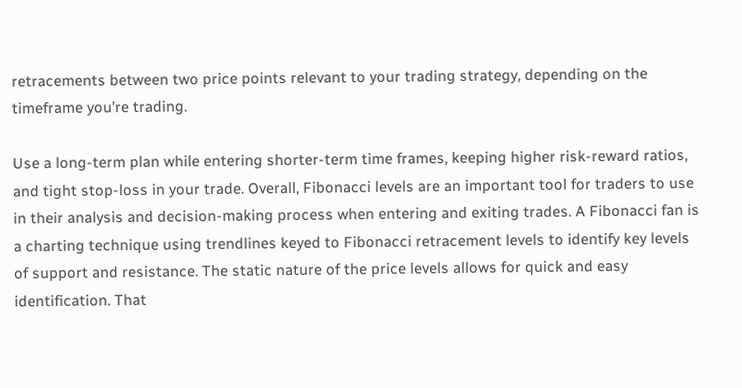retracements between two price points relevant to your trading strategy, depending on the timeframe you’re trading.

Use a long-term plan while entering shorter-term time frames, keeping higher risk-reward ratios, and tight stop-loss in your trade. Overall, Fibonacci levels are an important tool for traders to use in their analysis and decision-making process when entering and exiting trades. A Fibonacci fan is a charting technique using trendlines keyed to Fibonacci retracement levels to identify key levels of support and resistance. The static nature of the price levels allows for quick and easy identification. That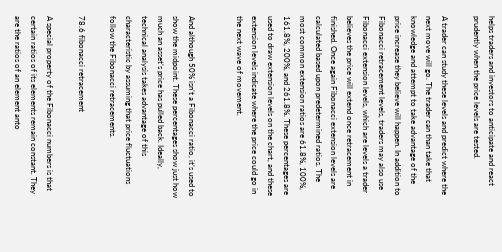helps traders and investors to anticipate and react prudently when the price levels are tested.

A trader can study these levels and predict where the next move will go. The trader can than take that knowledge and attempt to take advantage of the price increase they believe will happen. In addition to Fibonacci retracement levels, traders may also use Fibonacci extension levels, which are levels a trader believes the price will extend once retracement in finished. Once again Fibonacci extension levels are calculated based upon predetermined ratios. The most common extension ratios are 61.8%, 100%, 161.8%, 200%, and 261.8%. These percentages are used to draw extension levels on the chart, and these extension levels indicate where the price could go in the next wave of movement.


And although 50% isn’t a Fibonacci ratio, it’s used to show the midpoint. These percentages show just how much an asset’s price has pulled back. Ideally, technical analysis takes advantage of this characteristic by assuming that price fluctuations follow the Fibonacci retracements.

78.6 fibonacci retracement

A special property of the Fibonacci numbers is that certain ratios of its elements remain constant. They are the ratios of an element anto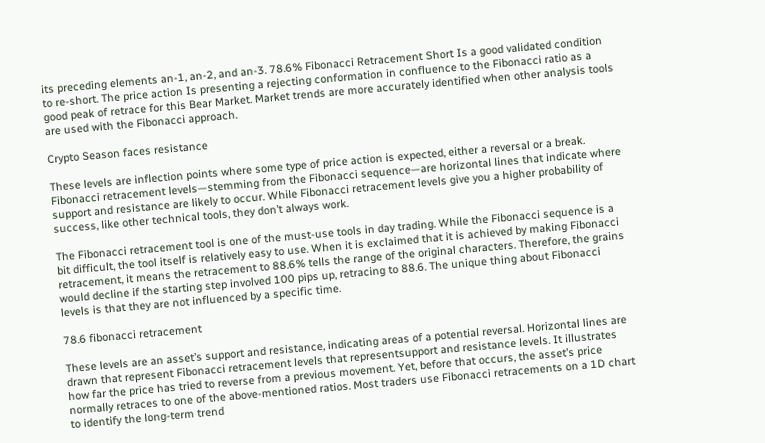its preceding elements an-1, an-2, and an-3. 78.6% Fibonacci Retracement Short Is a good validated condition to re-short. The price action Is presenting a rejecting conformation in confluence to the Fibonacci ratio as a good peak of retrace for this Bear Market. Market trends are more accurately identified when other analysis tools are used with the Fibonacci approach.

Crypto Season faces resistance

These levels are inflection points where some type of price action is expected, either a reversal or a break. Fibonacci retracement levels—stemming from the Fibonacci sequence—are horizontal lines that indicate where support and resistance are likely to occur. While Fibonacci retracement levels give you a higher probability of success, like other technical tools, they don’t always work.

The Fibonacci retracement tool is one of the must-use tools in day trading. While the Fibonacci sequence is a bit difficult, the tool itself is relatively easy to use. When it is exclaimed that it is achieved by making Fibonacci retracement, it means the retracement to 88.6% tells the range of the original characters. Therefore, the grains would decline if the starting step involved 100 pips up, retracing to 88.6. The unique thing about Fibonacci levels is that they are not influenced by a specific time.

78.6 fibonacci retracement

These levels are an asset’s support and resistance, indicating areas of a potential reversal. Horizontal lines are drawn that represent Fibonacci retracement levels that representsupport and resistance levels. It illustrates how far the price has tried to reverse from a previous movement. Yet, before that occurs, the asset’s price normally retraces to one of the above-mentioned ratios. Most traders use Fibonacci retracements on a 1D chart to identify the long-term trend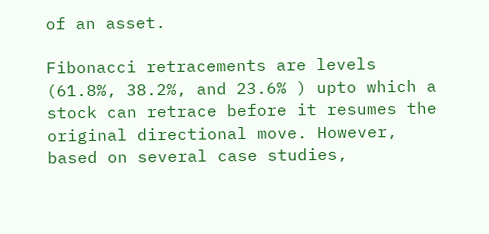of an asset.

Fibonacci retracements are levels (61.8%, 38.2%, and 23.6% ) upto which a stock can retrace before it resumes the original directional move. However, based on several case studies,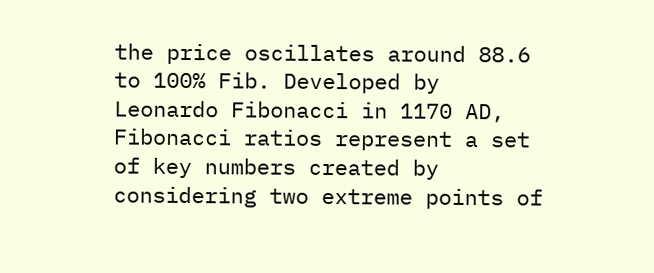the price oscillates around 88.6 to 100% Fib. Developed by Leonardo Fibonacci in 1170 AD, Fibonacci ratios represent a set of key numbers created by considering two extreme points of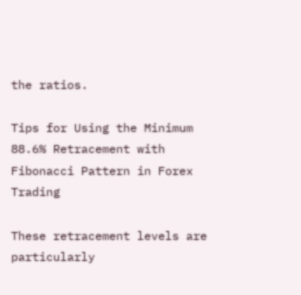the ratios.

Tips for Using the Minimum 88.6% Retracement with Fibonacci Pattern in Forex Trading

These retracement levels are particularly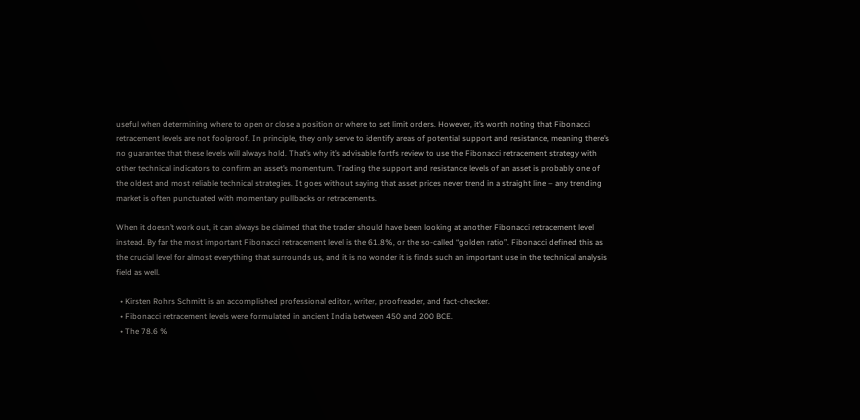useful when determining where to open or close a position or where to set limit orders. However, it’s worth noting that Fibonacci retracement levels are not foolproof. In principle, they only serve to identify areas of potential support and resistance, meaning there’s no guarantee that these levels will always hold. That’s why it’s advisable fortfs review to use the Fibonacci retracement strategy with other technical indicators to confirm an asset’s momentum. Trading the support and resistance levels of an asset is probably one of the oldest and most reliable technical strategies. It goes without saying that asset prices never trend in a straight line – any trending market is often punctuated with momentary pullbacks or retracements.

When it doesn’t work out, it can always be claimed that the trader should have been looking at another Fibonacci retracement level instead. By far the most important Fibonacci retracement level is the 61.8%, or the so-called “golden ratio”. Fibonacci defined this as the crucial level for almost everything that surrounds us, and it is no wonder it is finds such an important use in the technical analysis field as well.

  • Kirsten Rohrs Schmitt is an accomplished professional editor, writer, proofreader, and fact-checker.
  • Fibonacci retracement levels were formulated in ancient India between 450 and 200 BCE.
  • The 78.6 %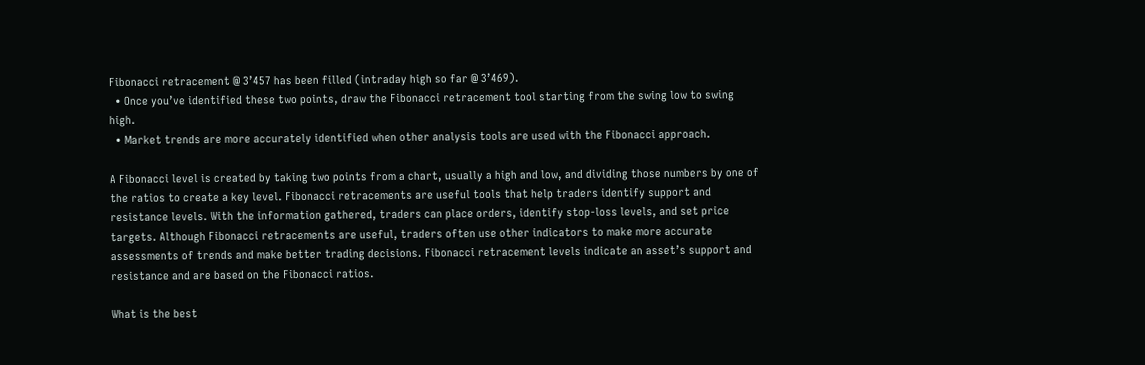Fibonacci retracement @ 3’457 has been filled (intraday high so far @ 3’469).
  • Once you’ve identified these two points, draw the Fibonacci retracement tool starting from the swing low to swing high.
  • Market trends are more accurately identified when other analysis tools are used with the Fibonacci approach.

A Fibonacci level is created by taking two points from a chart, usually a high and low, and dividing those numbers by one of the ratios to create a key level. Fibonacci retracements are useful tools that help traders identify support and resistance levels. With the information gathered, traders can place orders, identify stop-loss levels, and set price targets. Although Fibonacci retracements are useful, traders often use other indicators to make more accurate assessments of trends and make better trading decisions. Fibonacci retracement levels indicate an asset’s support and resistance and are based on the Fibonacci ratios.

What is the best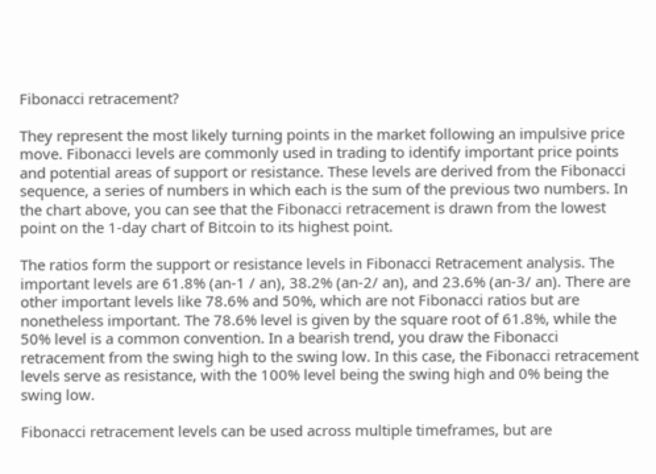Fibonacci retracement?

They represent the most likely turning points in the market following an impulsive price move. Fibonacci levels are commonly used in trading to identify important price points and potential areas of support or resistance. These levels are derived from the Fibonacci sequence, a series of numbers in which each is the sum of the previous two numbers. In the chart above, you can see that the Fibonacci retracement is drawn from the lowest point on the 1-day chart of Bitcoin to its highest point.

The ratios form the support or resistance levels in Fibonacci Retracement analysis. The important levels are 61.8% (an-1 / an), 38.2% (an-2/ an), and 23.6% (an-3/ an). There are other important levels like 78.6% and 50%, which are not Fibonacci ratios but are nonetheless important. The 78.6% level is given by the square root of 61.8%, while the 50% level is a common convention. In a bearish trend, you draw the Fibonacci retracement from the swing high to the swing low. In this case, the Fibonacci retracement levels serve as resistance, with the 100% level being the swing high and 0% being the swing low.

Fibonacci retracement levels can be used across multiple timeframes, but are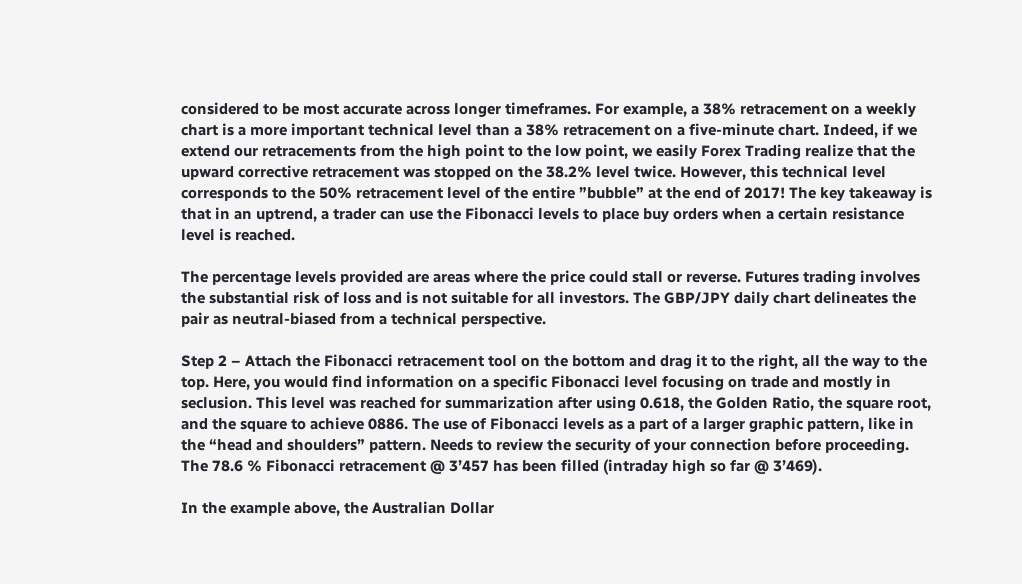considered to be most accurate across longer timeframes. For example, a 38% retracement on a weekly chart is a more important technical level than a 38% retracement on a five-minute chart. Indeed, if we extend our retracements from the high point to the low point, we easily Forex Trading realize that the upward corrective retracement was stopped on the 38.2% level twice. However, this technical level corresponds to the 50% retracement level of the entire ”bubble” at the end of 2017! The key takeaway is that in an uptrend, a trader can use the Fibonacci levels to place buy orders when a certain resistance level is reached.

The percentage levels provided are areas where the price could stall or reverse. Futures trading involves the substantial risk of loss and is not suitable for all investors. The GBP/JPY daily chart delineates the pair as neutral-biased from a technical perspective.

Step 2 – Attach the Fibonacci retracement tool on the bottom and drag it to the right, all the way to the top. Here, you would find information on a specific Fibonacci level focusing on trade and mostly in seclusion. This level was reached for summarization after using 0.618, the Golden Ratio, the square root, and the square to achieve 0886. The use of Fibonacci levels as a part of a larger graphic pattern, like in the “head and shoulders” pattern. Needs to review the security of your connection before proceeding. The 78.6 % Fibonacci retracement @ 3’457 has been filled (intraday high so far @ 3’469).

In the example above, the Australian Dollar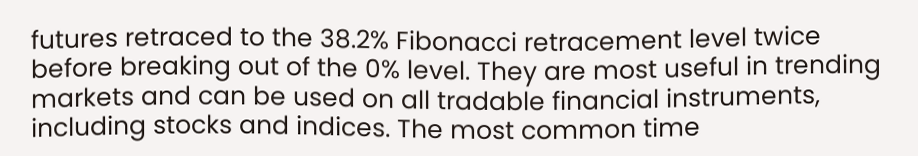futures retraced to the 38.2% Fibonacci retracement level twice before breaking out of the 0% level. They are most useful in trending markets and can be used on all tradable financial instruments, including stocks and indices. The most common time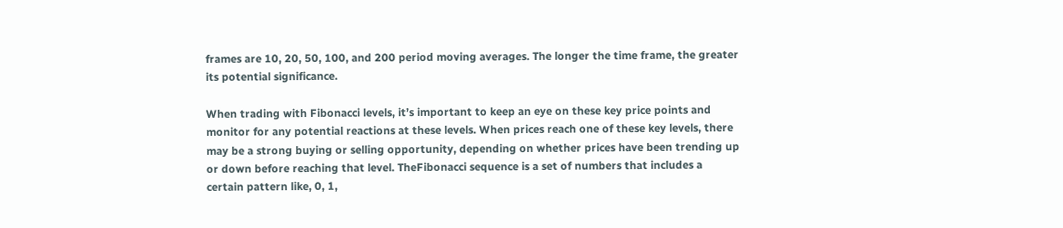frames are 10, 20, 50, 100, and 200 period moving averages. The longer the time frame, the greater its potential significance.

When trading with Fibonacci levels, it’s important to keep an eye on these key price points and monitor for any potential reactions at these levels. When prices reach one of these key levels, there may be a strong buying or selling opportunity, depending on whether prices have been trending up or down before reaching that level. TheFibonacci sequence is a set of numbers that includes a certain pattern like, 0, 1,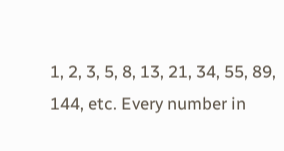1, 2, 3, 5, 8, 13, 21, 34, 55, 89, 144, etc. Every number in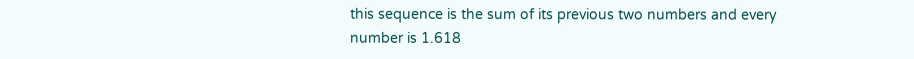this sequence is the sum of its previous two numbers and every number is 1.618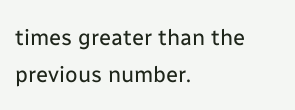times greater than the previous number.